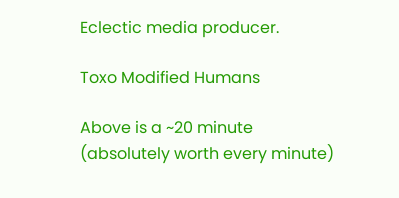Eclectic media producer.

Toxo Modified Humans

Above is a ~20 minute (absolutely worth every minute)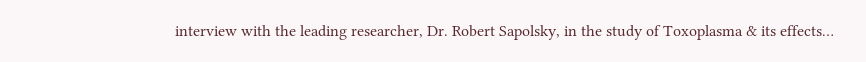interview with the leading researcher, Dr. Robert Sapolsky, in the study of Toxoplasma & its effects…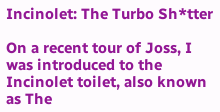Incinolet: The Turbo Sh*tter

On a recent tour of Joss, I was introduced to the Incinolet toilet, also known as The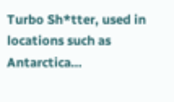Turbo Sh*tter, used in locations such as Antarctica…